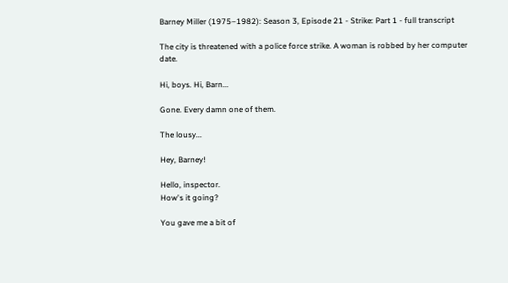Barney Miller (1975–1982): Season 3, Episode 21 - Strike: Part 1 - full transcript

The city is threatened with a police force strike. A woman is robbed by her computer date.

Hi, boys. Hi, Barn...

Gone. Every damn one of them.

The lousy...

Hey, Barney!

Hello, inspector.
How's it going?

You gave me a bit of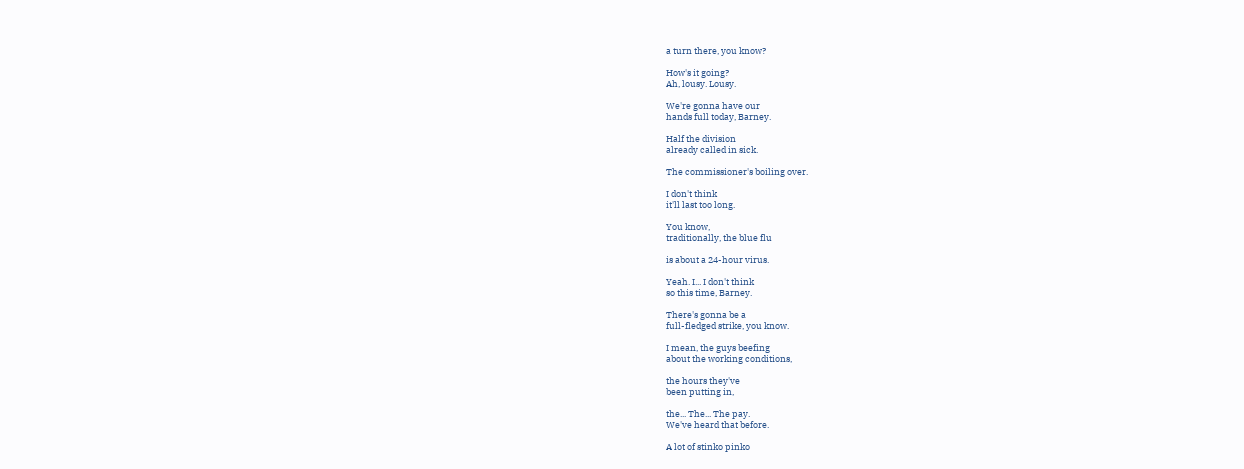a turn there, you know?

How's it going?
Ah, lousy. Lousy.

We're gonna have our
hands full today, Barney.

Half the division
already called in sick.

The commissioner's boiling over.

I don't think
it'll last too long.

You know,
traditionally, the blue flu

is about a 24-hour virus.

Yeah. I... I don't think
so this time, Barney.

There's gonna be a
full-fledged strike, you know.

I mean, the guys beefing
about the working conditions,

the hours they've
been putting in,

the... The... The pay.
We've heard that before.

A lot of stinko pinko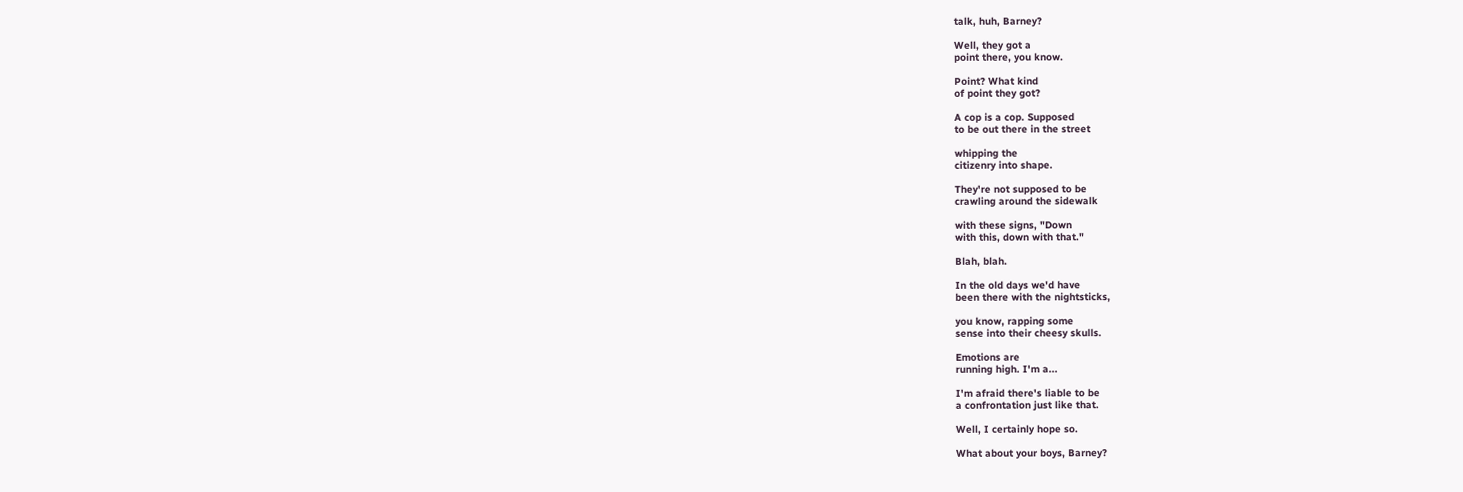talk, huh, Barney?

Well, they got a
point there, you know.

Point? What kind
of point they got?

A cop is a cop. Supposed
to be out there in the street

whipping the
citizenry into shape.

They're not supposed to be
crawling around the sidewalk

with these signs, "Down
with this, down with that."

Blah, blah.

In the old days we'd have
been there with the nightsticks,

you know, rapping some
sense into their cheesy skulls.

Emotions are
running high. I'm a...

I'm afraid there's liable to be
a confrontation just like that.

Well, I certainly hope so.

What about your boys, Barney?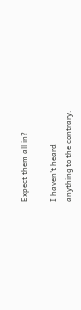Expect them all in?

I haven't heard
anything to the contrary.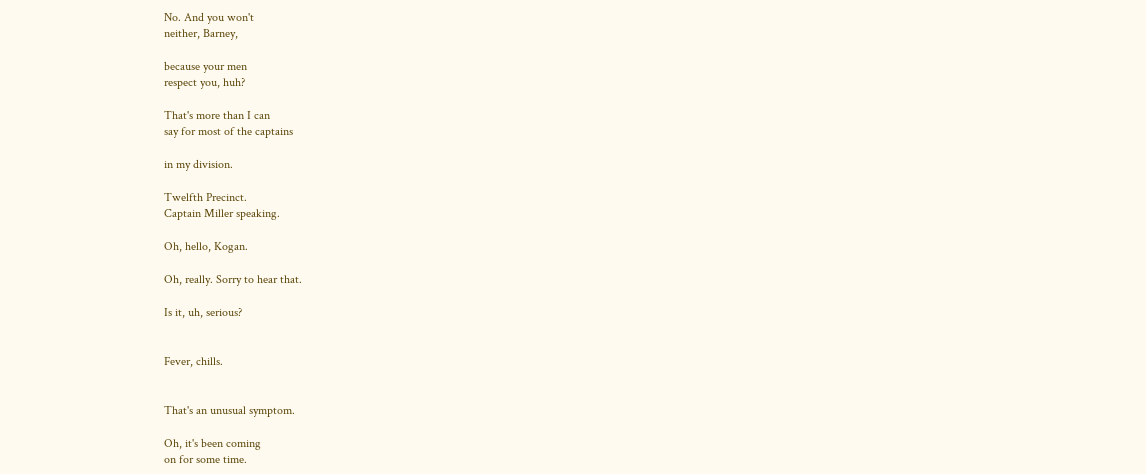No. And you won't
neither, Barney,

because your men
respect you, huh?

That's more than I can
say for most of the captains

in my division.

Twelfth Precinct.
Captain Miller speaking.

Oh, hello, Kogan.

Oh, really. Sorry to hear that.

Is it, uh, serious?


Fever, chills.


That's an unusual symptom.

Oh, it's been coming
on for some time.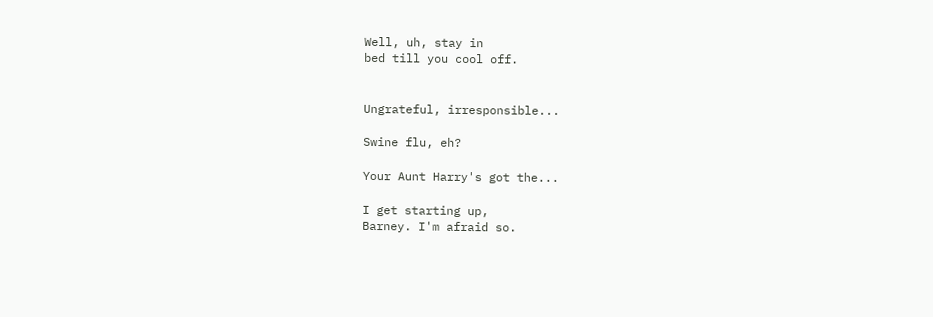Well, uh, stay in
bed till you cool off.


Ungrateful, irresponsible...

Swine flu, eh?

Your Aunt Harry's got the...

I get starting up,
Barney. I'm afraid so.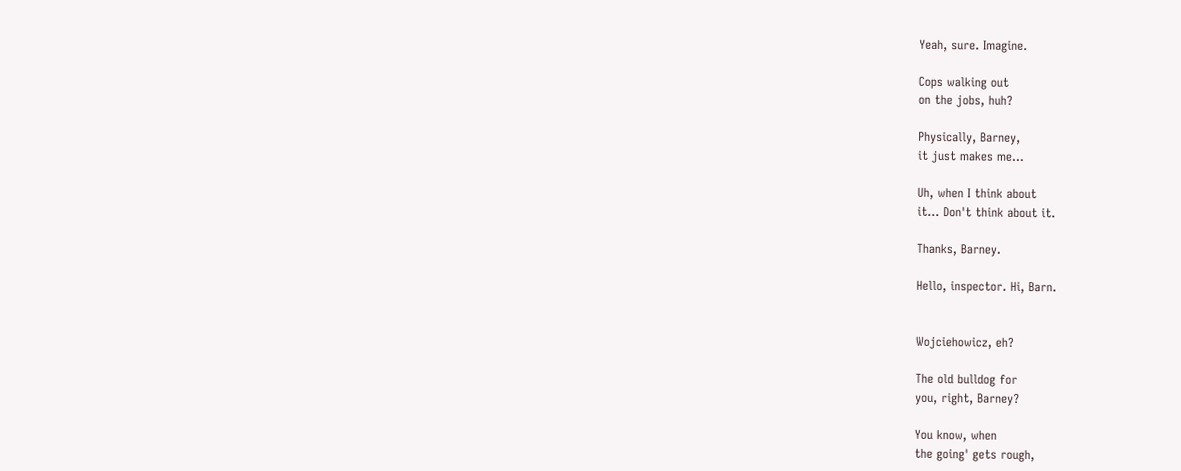Yeah, sure. Imagine.

Cops walking out
on the jobs, huh?

Physically, Barney,
it just makes me...

Uh, when I think about
it... Don't think about it.

Thanks, Barney.

Hello, inspector. Hi, Barn.


Wojciehowicz, eh?

The old bulldog for
you, right, Barney?

You know, when
the going' gets rough,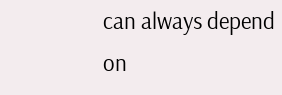can always depend
on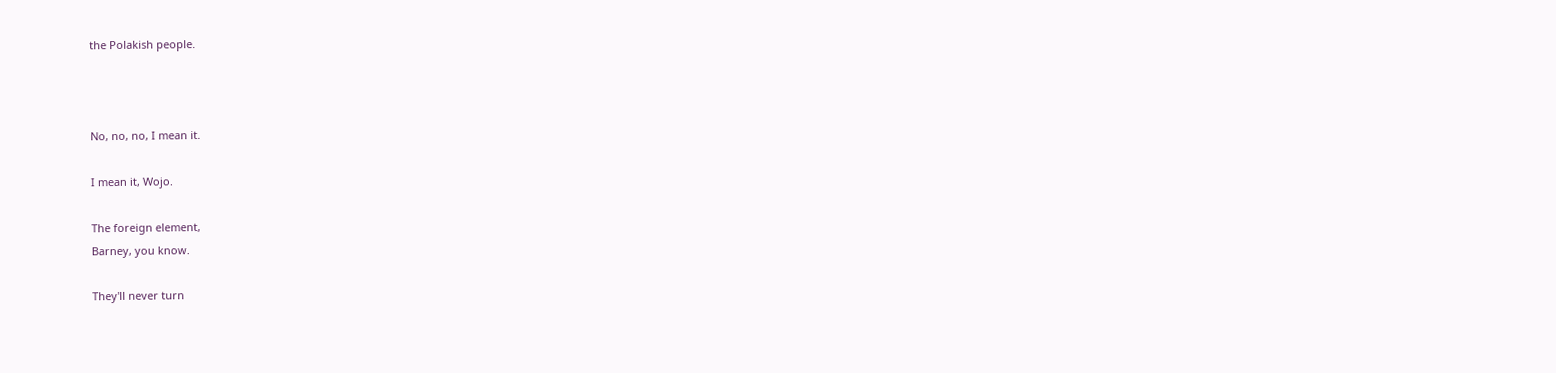the Polakish people.



No, no, no, I mean it.

I mean it, Wojo.

The foreign element,
Barney, you know.

They'll never turn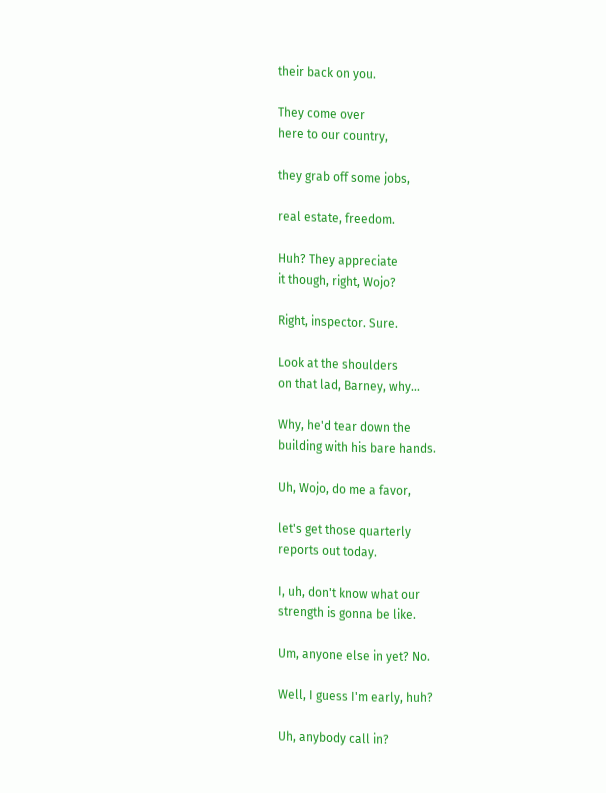their back on you.

They come over
here to our country,

they grab off some jobs,

real estate, freedom.

Huh? They appreciate
it though, right, Wojo?

Right, inspector. Sure.

Look at the shoulders
on that lad, Barney, why...

Why, he'd tear down the
building with his bare hands.

Uh, Wojo, do me a favor,

let's get those quarterly
reports out today.

I, uh, don't know what our
strength is gonna be like.

Um, anyone else in yet? No.

Well, I guess I'm early, huh?

Uh, anybody call in?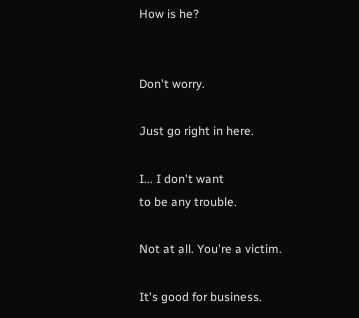How is he?


Don't worry.

Just go right in here.

I... I don't want
to be any trouble.

Not at all. You're a victim.

It's good for business.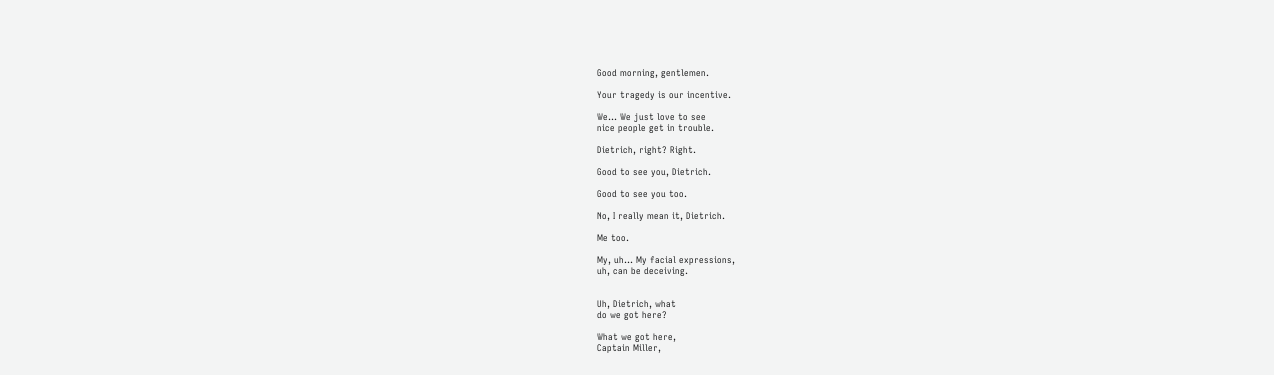Good morning, gentlemen.

Your tragedy is our incentive.

We... We just love to see
nice people get in trouble.

Dietrich, right? Right.

Good to see you, Dietrich.

Good to see you too.

No, I really mean it, Dietrich.

Me too.

My, uh... My facial expressions,
uh, can be deceiving.


Uh, Dietrich, what
do we got here?

What we got here,
Captain Miller,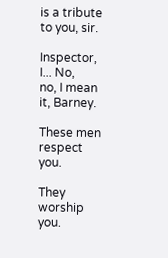is a tribute to you, sir.

Inspector, I... No,
no, I mean it, Barney.

These men respect you.

They worship you.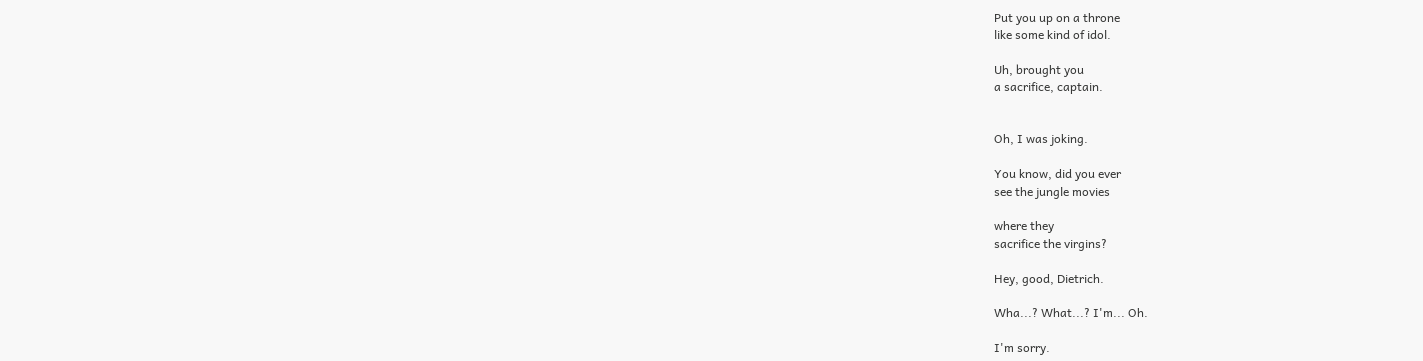Put you up on a throne
like some kind of idol.

Uh, brought you
a sacrifice, captain.


Oh, I was joking.

You know, did you ever
see the jungle movies

where they
sacrifice the virgins?

Hey, good, Dietrich.

Wha...? What...? I'm... Oh.

I'm sorry.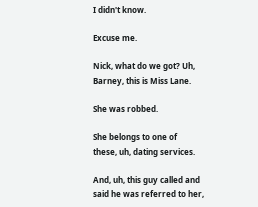I didn't know.

Excuse me.

Nick, what do we got? Uh,
Barney, this is Miss Lane.

She was robbed.

She belongs to one of
these, uh, dating services.

And, uh, this guy called and
said he was referred to her,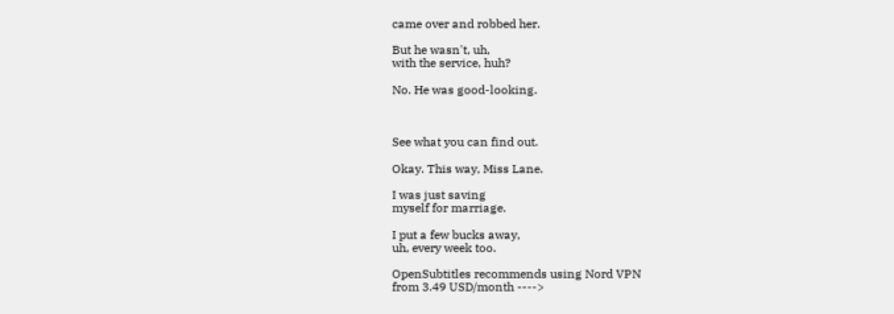came over and robbed her.

But he wasn't, uh,
with the service, huh?

No. He was good-looking.



See what you can find out.

Okay. This way, Miss Lane.

I was just saving
myself for marriage.

I put a few bucks away,
uh, every week too.

OpenSubtitles recommends using Nord VPN
from 3.49 USD/month ---->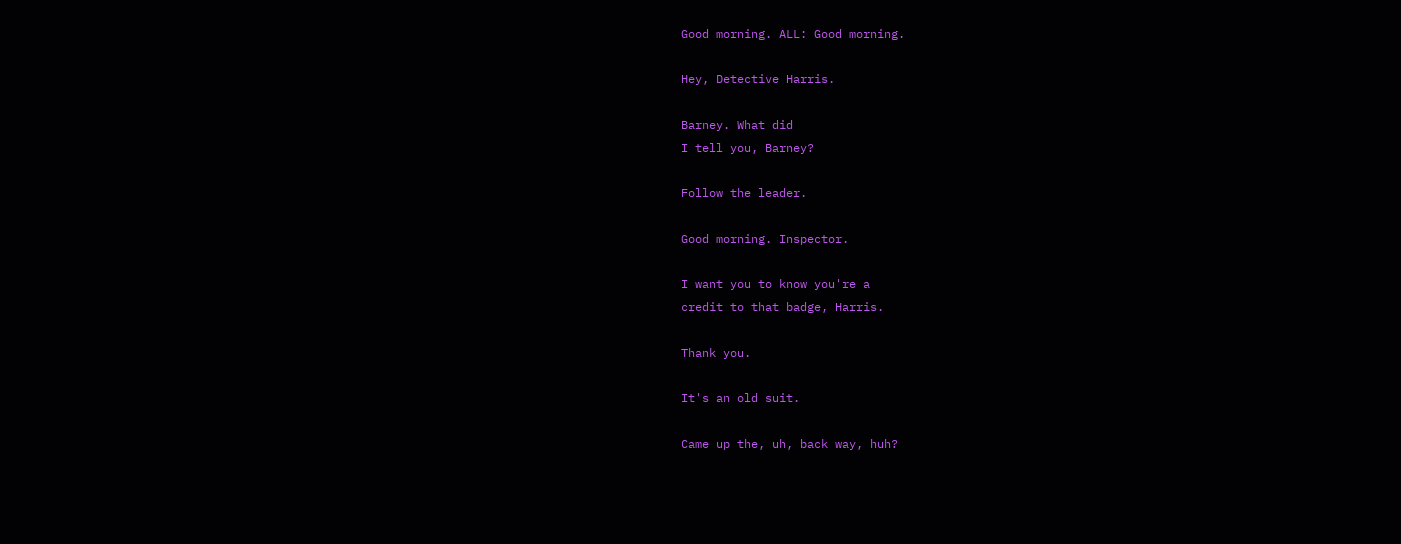Good morning. ALL: Good morning.

Hey, Detective Harris.

Barney. What did
I tell you, Barney?

Follow the leader.

Good morning. Inspector.

I want you to know you're a
credit to that badge, Harris.

Thank you.

It's an old suit.

Came up the, uh, back way, huh?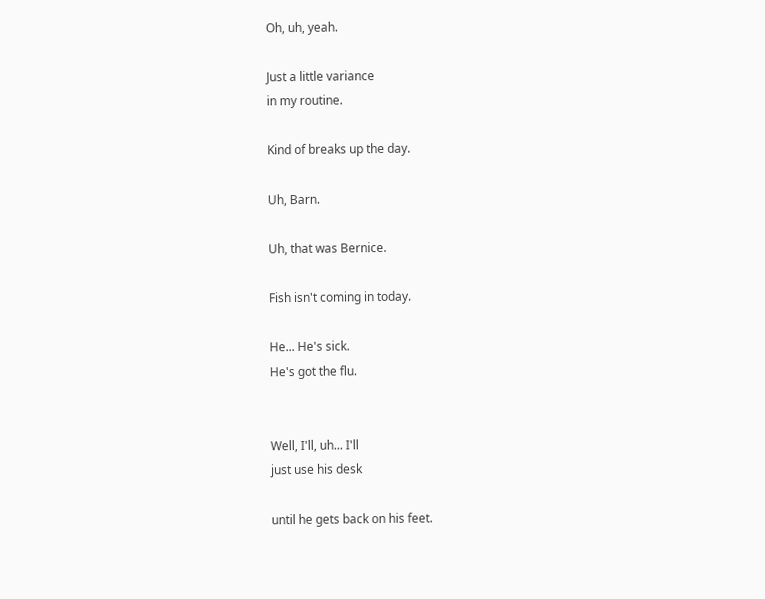Oh, uh, yeah.

Just a little variance
in my routine.

Kind of breaks up the day.

Uh, Barn.

Uh, that was Bernice.

Fish isn't coming in today.

He... He's sick.
He's got the flu.


Well, I'll, uh... I'll
just use his desk

until he gets back on his feet.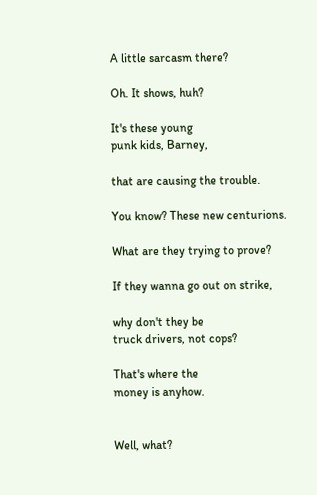A little sarcasm there?

Oh. It shows, huh?

It's these young
punk kids, Barney,

that are causing the trouble.

You know? These new centurions.

What are they trying to prove?

If they wanna go out on strike,

why don't they be
truck drivers, not cops?

That's where the
money is anyhow.


Well, what?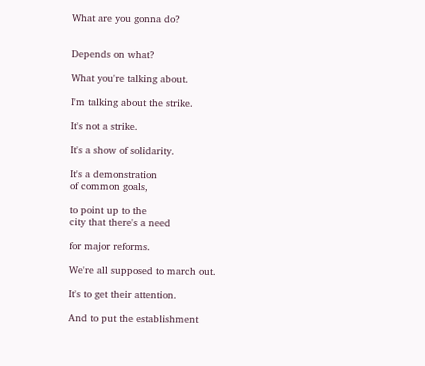What are you gonna do?


Depends on what?

What you're talking about.

I'm talking about the strike.

It's not a strike.

It's a show of solidarity.

It's a demonstration
of common goals,

to point up to the
city that there's a need

for major reforms.

We're all supposed to march out.

It's to get their attention.

And to put the establishment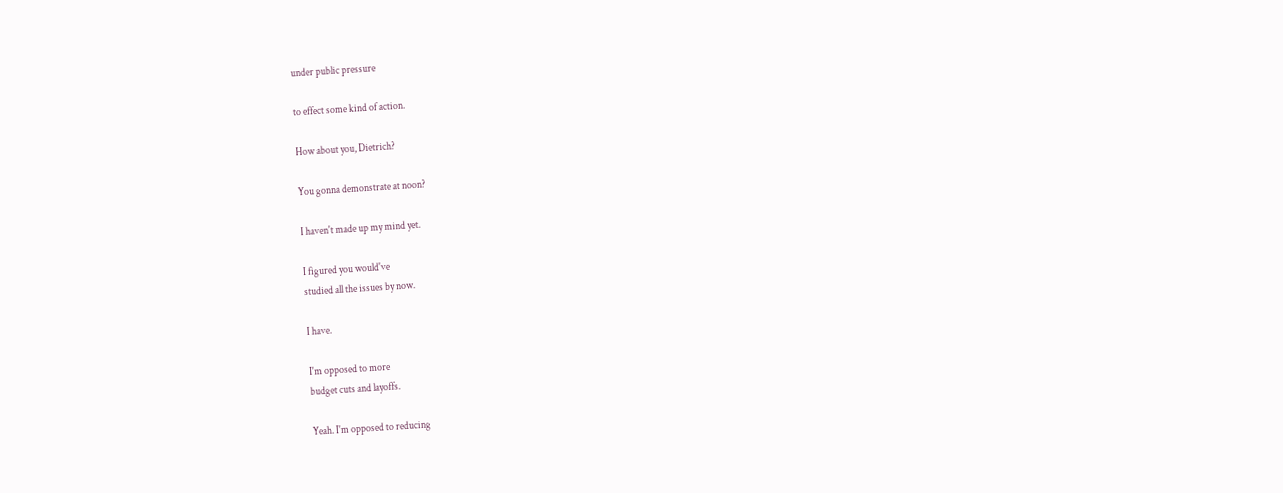under public pressure

to effect some kind of action.

How about you, Dietrich?

You gonna demonstrate at noon?

I haven't made up my mind yet.

I figured you would've
studied all the issues by now.

I have.

I'm opposed to more
budget cuts and layoffs.

Yeah. I'm opposed to reducing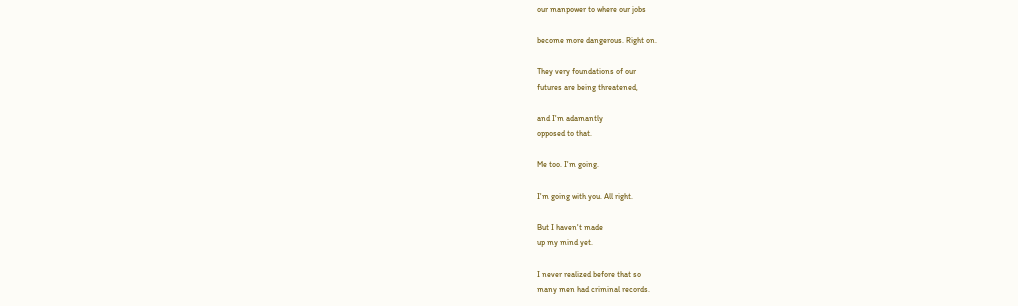our manpower to where our jobs

become more dangerous. Right on.

They very foundations of our
futures are being threatened,

and I'm adamantly
opposed to that.

Me too. I'm going.

I'm going with you. All right.

But I haven't made
up my mind yet.

I never realized before that so
many men had criminal records.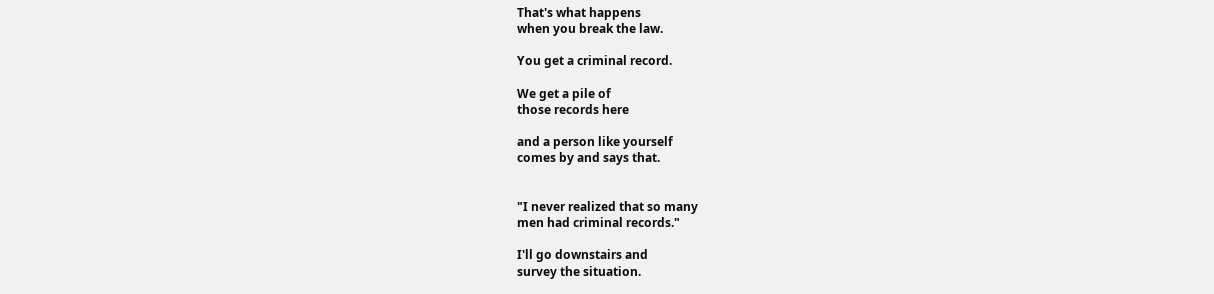That's what happens
when you break the law.

You get a criminal record.

We get a pile of
those records here

and a person like yourself
comes by and says that.


"I never realized that so many
men had criminal records."

I'll go downstairs and
survey the situation.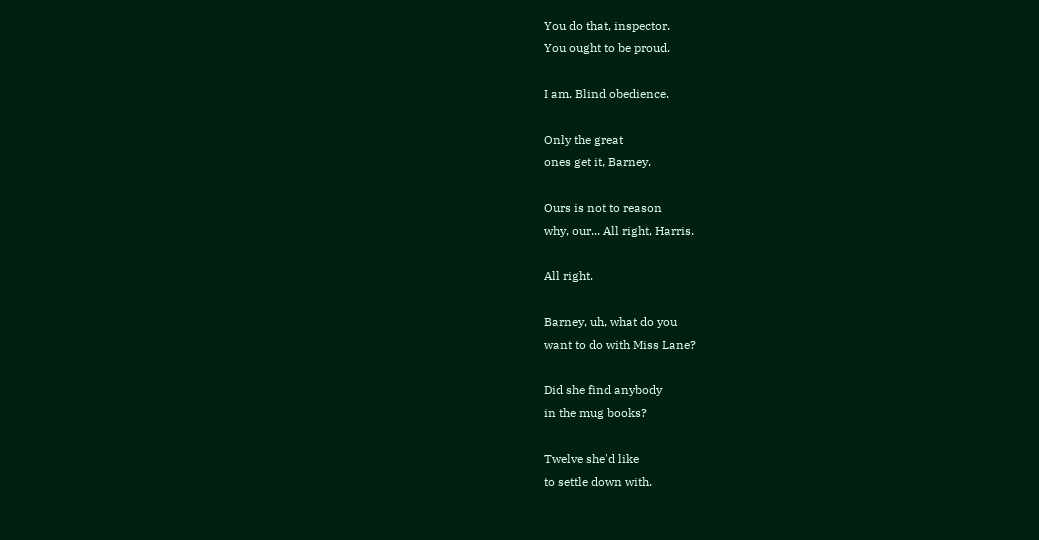You do that, inspector.
You ought to be proud.

I am. Blind obedience.

Only the great
ones get it, Barney.

Ours is not to reason
why, our... All right, Harris.

All right.

Barney, uh, what do you
want to do with Miss Lane?

Did she find anybody
in the mug books?

Twelve she'd like
to settle down with.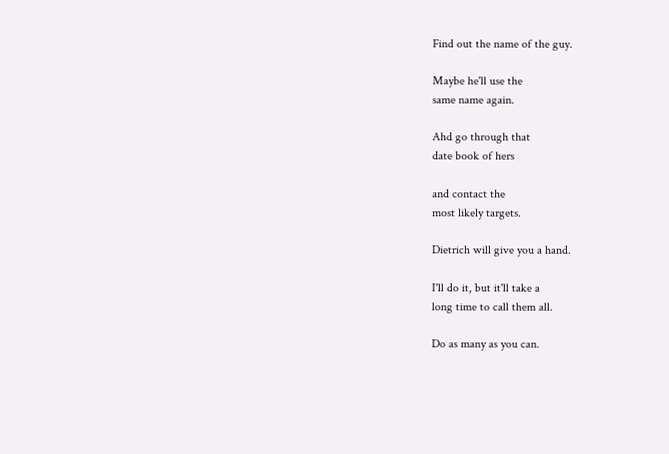Find out the name of the guy.

Maybe he'll use the
same name again.

Ahd go through that
date book of hers

and contact the
most likely targets.

Dietrich will give you a hand.

I'll do it, but it'll take a
long time to call them all.

Do as many as you can.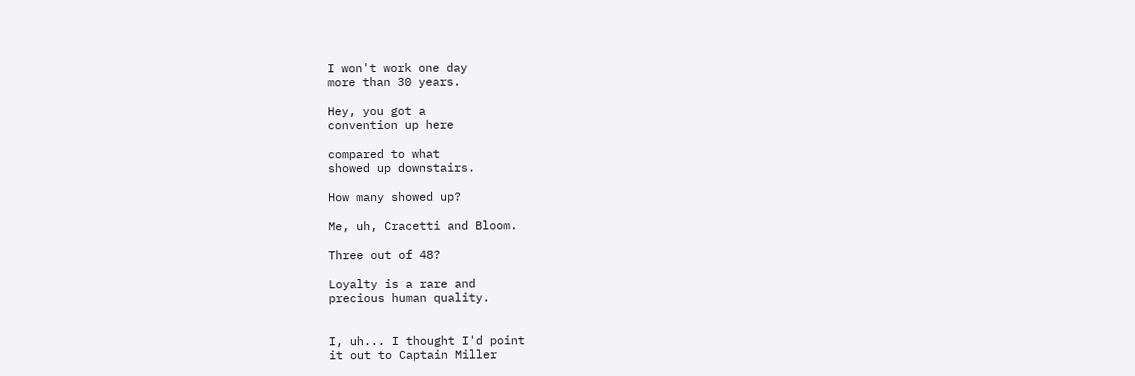I won't work one day
more than 30 years.

Hey, you got a
convention up here

compared to what
showed up downstairs.

How many showed up?

Me, uh, Cracetti and Bloom.

Three out of 48?

Loyalty is a rare and
precious human quality.


I, uh... I thought I'd point
it out to Captain Miller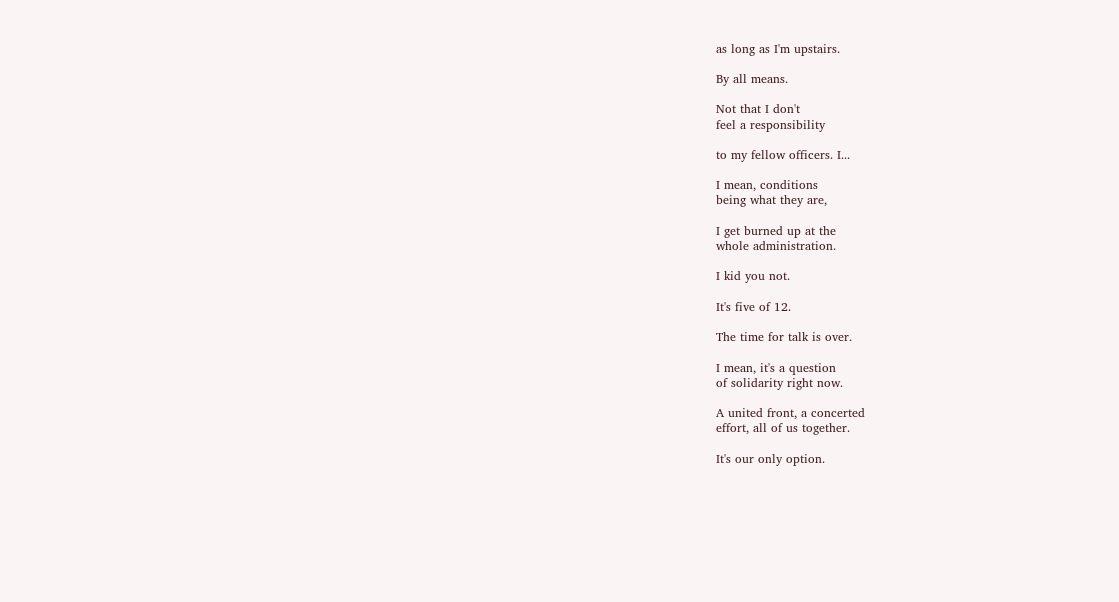as long as I'm upstairs.

By all means.

Not that I don't
feel a responsibility

to my fellow officers. I...

I mean, conditions
being what they are,

I get burned up at the
whole administration.

I kid you not.

It's five of 12.

The time for talk is over.

I mean, it's a question
of solidarity right now.

A united front, a concerted
effort, all of us together.

It's our only option.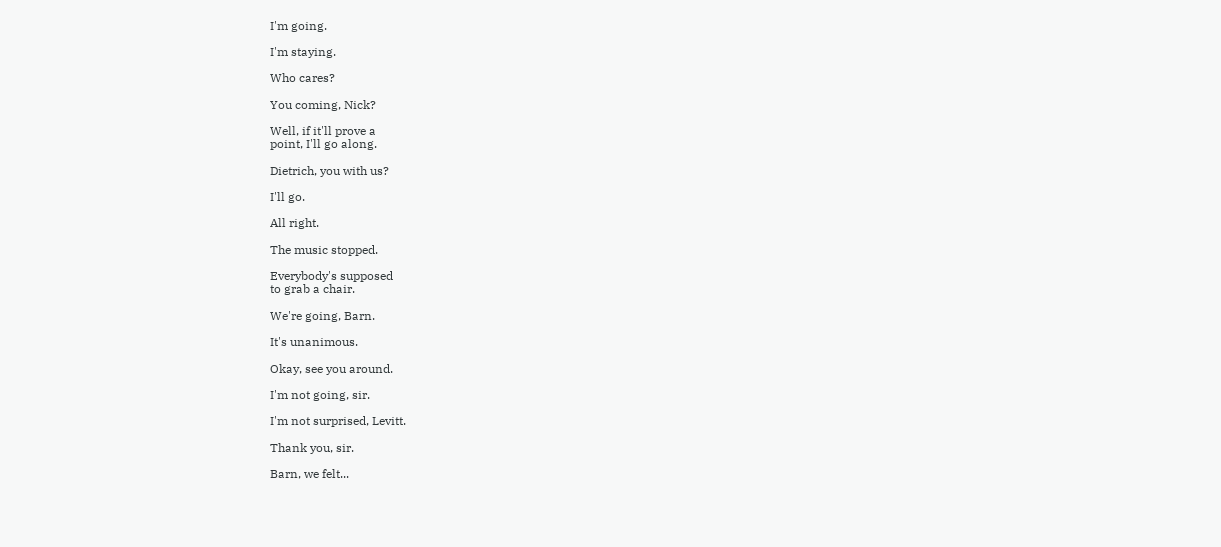I'm going.

I'm staying.

Who cares?

You coming, Nick?

Well, if it'll prove a
point, I'll go along.

Dietrich, you with us?

I'll go.

All right.

The music stopped.

Everybody's supposed
to grab a chair.

We're going, Barn.

It's unanimous.

Okay, see you around.

I'm not going, sir.

I'm not surprised, Levitt.

Thank you, sir.

Barn, we felt...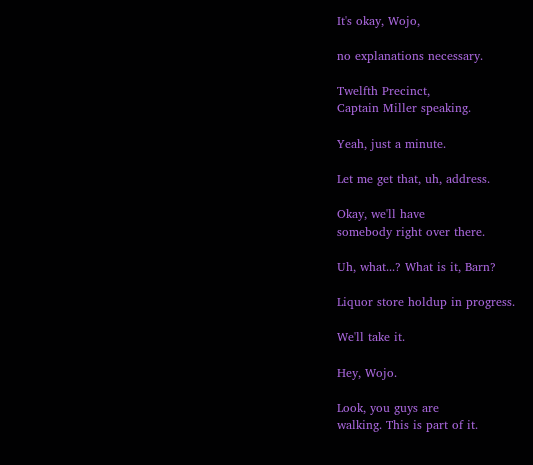It's okay, Wojo,

no explanations necessary.

Twelfth Precinct,
Captain Miller speaking.

Yeah, just a minute.

Let me get that, uh, address.

Okay, we'll have
somebody right over there.

Uh, what...? What is it, Barn?

Liquor store holdup in progress.

We'll take it.

Hey, Wojo.

Look, you guys are
walking. This is part of it.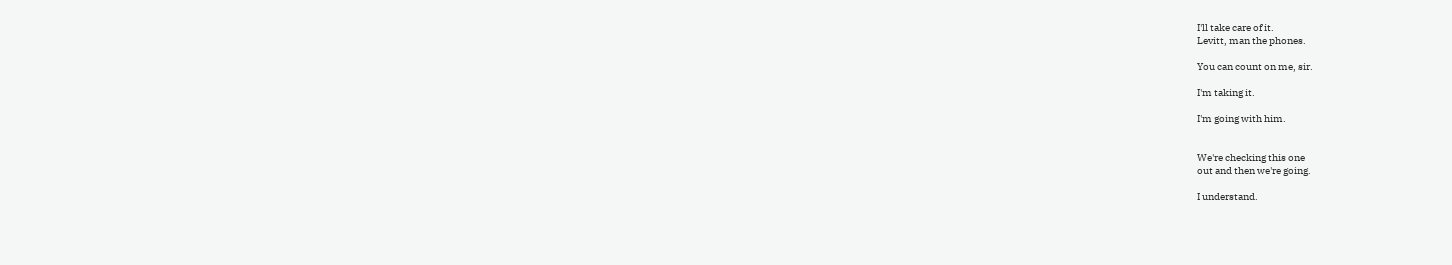I'll take care of it.
Levitt, man the phones.

You can count on me, sir.

I'm taking it.

I'm going with him.


We're checking this one
out and then we're going.

I understand.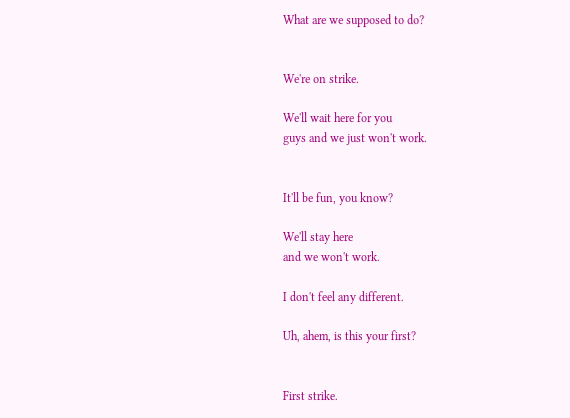What are we supposed to do?


We're on strike.

We'll wait here for you
guys and we just won't work.


It'll be fun, you know?

We'll stay here
and we won't work.

I don't feel any different.

Uh, ahem, is this your first?


First strike.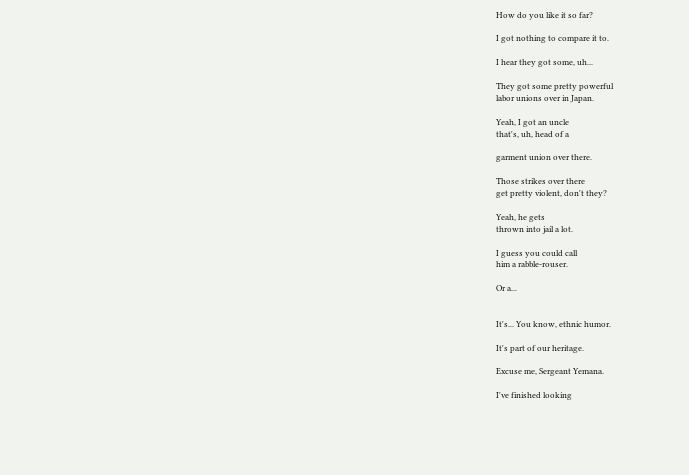How do you like it so far?

I got nothing to compare it to.

I hear they got some, uh...

They got some pretty powerful
labor unions over in Japan.

Yeah, I got an uncle
that's, uh, head of a

garment union over there.

Those strikes over there
get pretty violent, don't they?

Yeah, he gets
thrown into jail a lot.

I guess you could call
him a rabble-rouser.

Or a...


It's... You know, ethnic humor.

It's part of our heritage.

Excuse me, Sergeant Yemana.

I've finished looking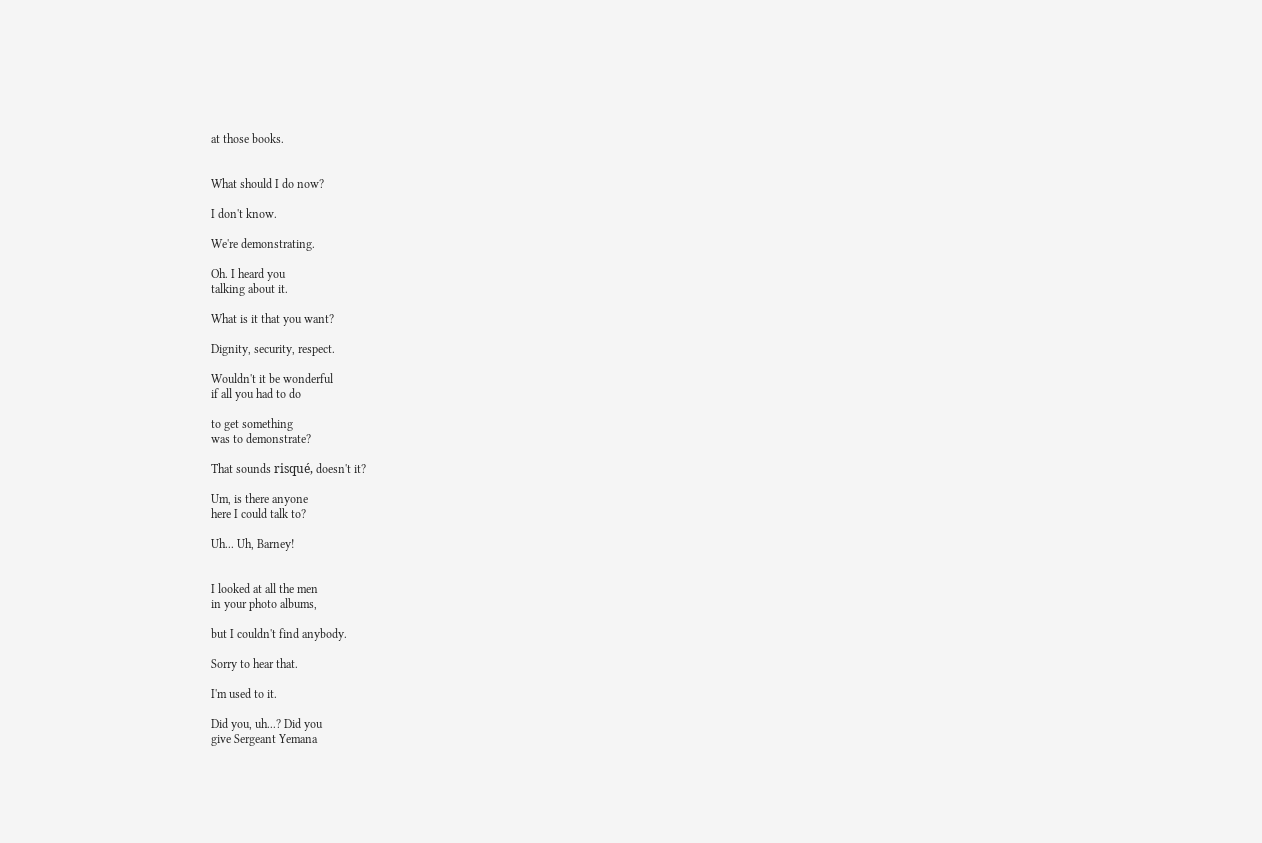at those books.


What should I do now?

I don't know.

We're demonstrating.

Oh. I heard you
talking about it.

What is it that you want?

Dignity, security, respect.

Wouldn't it be wonderful
if all you had to do

to get something
was to demonstrate?

That sounds risqué, doesn't it?

Um, is there anyone
here I could talk to?

Uh... Uh, Barney!


I looked at all the men
in your photo albums,

but I couldn't find anybody.

Sorry to hear that.

I'm used to it.

Did you, uh...? Did you
give Sergeant Yemana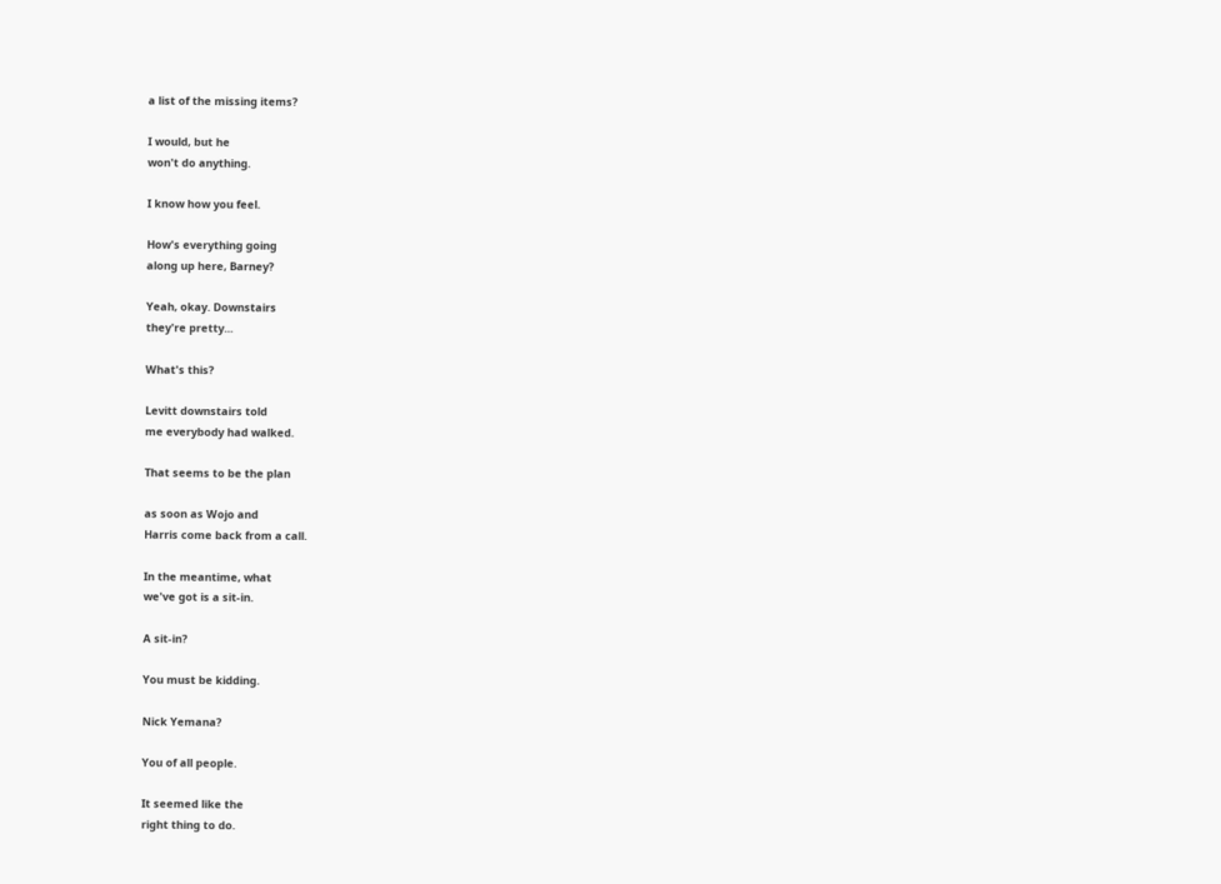a list of the missing items?

I would, but he
won't do anything.

I know how you feel.

How's everything going
along up here, Barney?

Yeah, okay. Downstairs
they're pretty...

What's this?

Levitt downstairs told
me everybody had walked.

That seems to be the plan

as soon as Wojo and
Harris come back from a call.

In the meantime, what
we've got is a sit-in.

A sit-in?

You must be kidding.

Nick Yemana?

You of all people.

It seemed like the
right thing to do.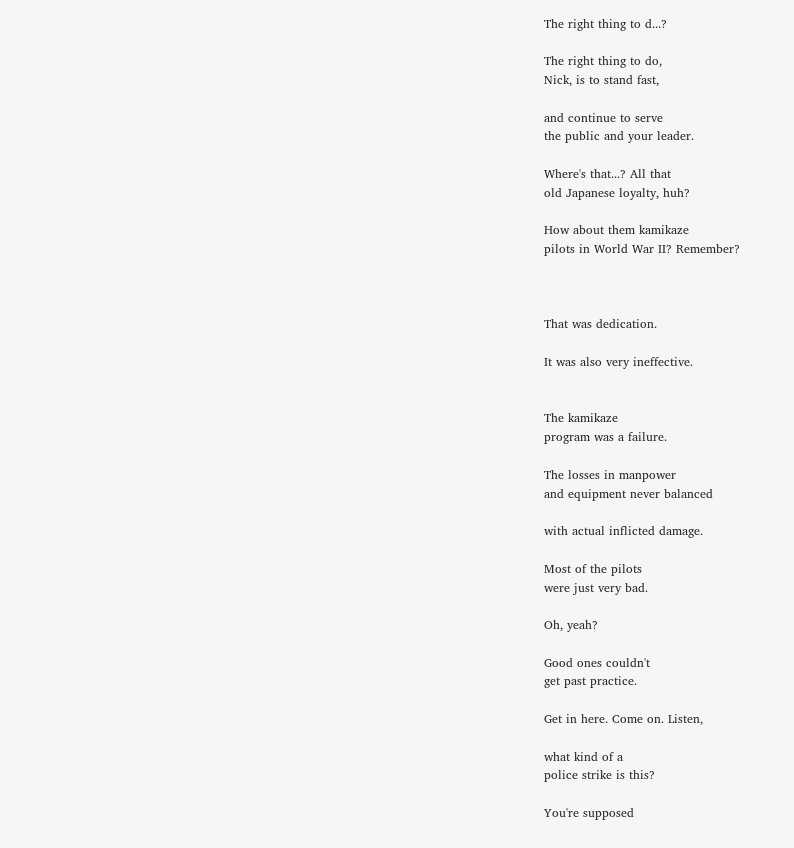The right thing to d...?

The right thing to do,
Nick, is to stand fast,

and continue to serve
the public and your leader.

Where's that...? All that
old Japanese loyalty, huh?

How about them kamikaze
pilots in World War II? Remember?



That was dedication.

It was also very ineffective.


The kamikaze
program was a failure.

The losses in manpower
and equipment never balanced

with actual inflicted damage.

Most of the pilots
were just very bad.

Oh, yeah?

Good ones couldn't
get past practice.

Get in here. Come on. Listen,

what kind of a
police strike is this?

You're supposed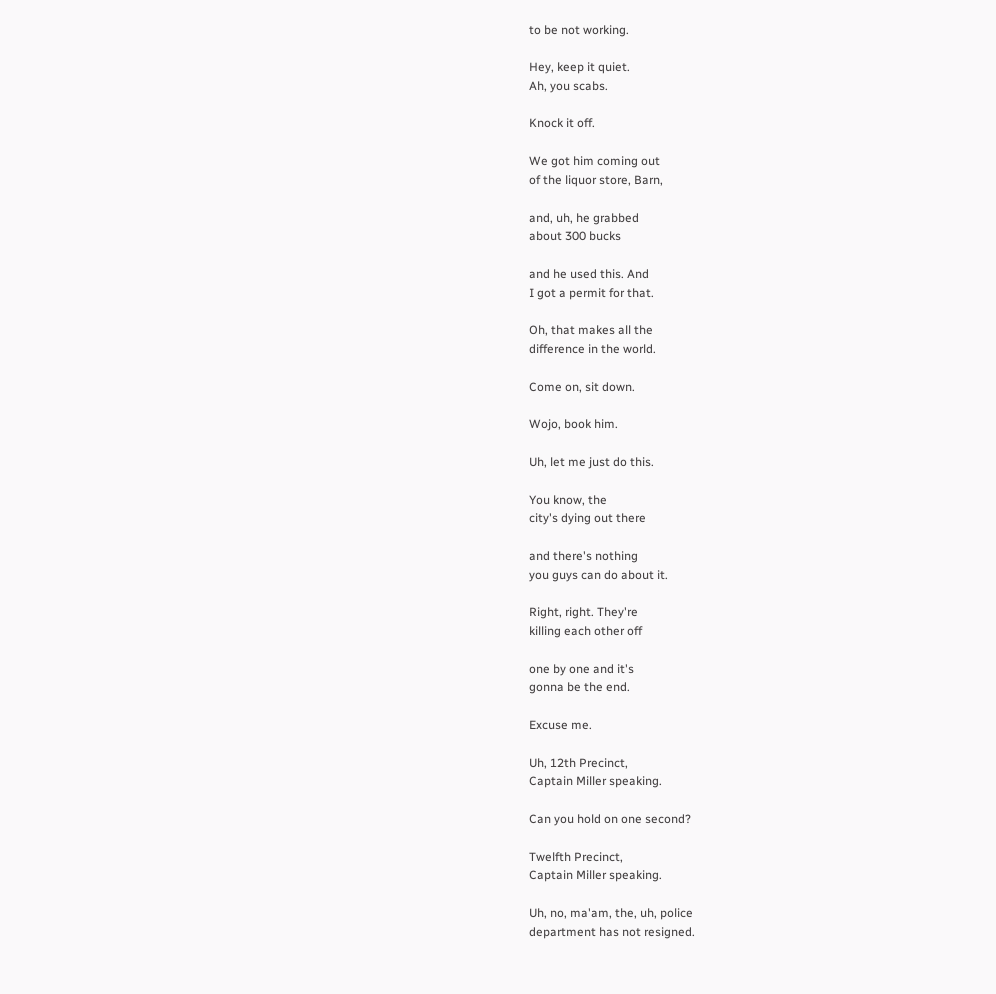to be not working.

Hey, keep it quiet.
Ah, you scabs.

Knock it off.

We got him coming out
of the liquor store, Barn,

and, uh, he grabbed
about 300 bucks

and he used this. And
I got a permit for that.

Oh, that makes all the
difference in the world.

Come on, sit down.

Wojo, book him.

Uh, let me just do this.

You know, the
city's dying out there

and there's nothing
you guys can do about it.

Right, right. They're
killing each other off

one by one and it's
gonna be the end.

Excuse me.

Uh, 12th Precinct,
Captain Miller speaking.

Can you hold on one second?

Twelfth Precinct,
Captain Miller speaking.

Uh, no, ma'am, the, uh, police
department has not resigned.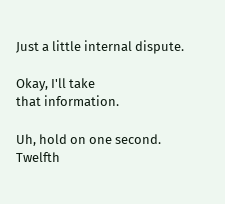Just a little internal dispute.

Okay, I'll take
that information.

Uh, hold on one second.
Twelfth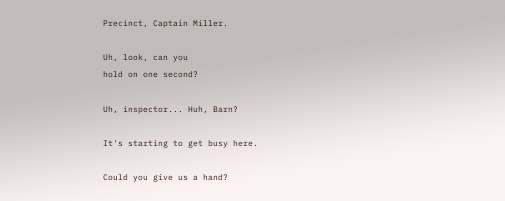Precinct, Captain Miller.

Uh, look, can you
hold on one second?

Uh, inspector... Huh, Barn?

It's starting to get busy here.

Could you give us a hand?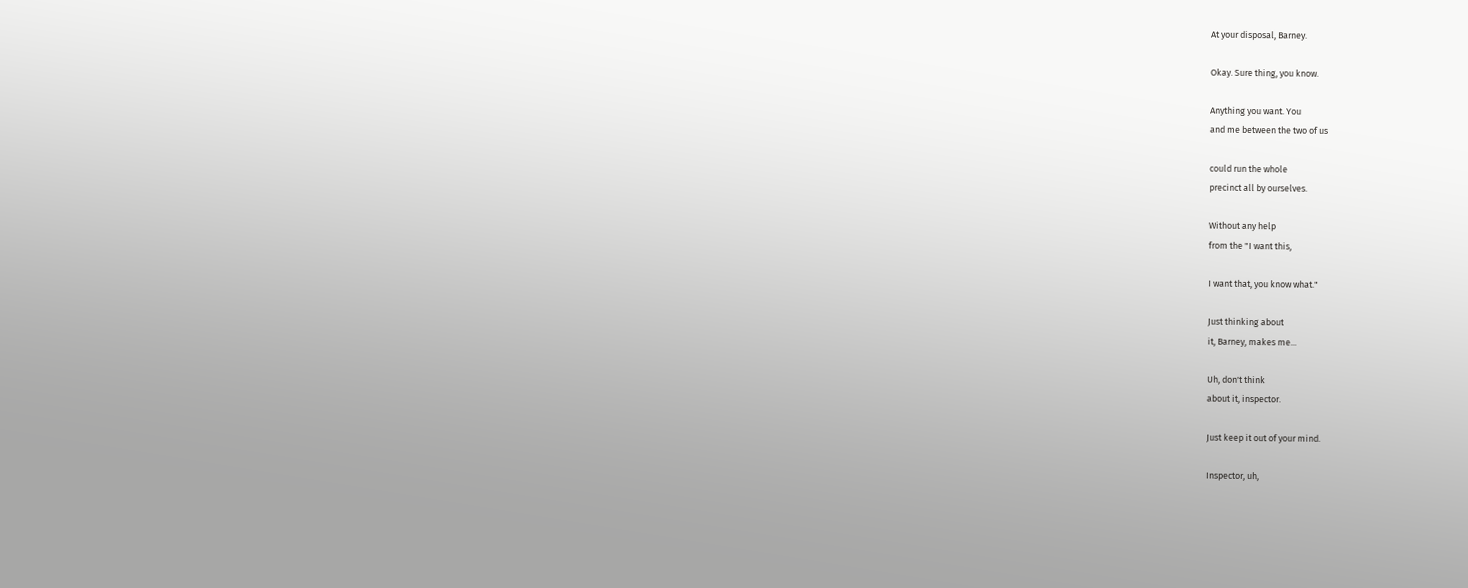At your disposal, Barney.

Okay. Sure thing, you know.

Anything you want. You
and me between the two of us

could run the whole
precinct all by ourselves.

Without any help
from the "I want this,

I want that, you know what."

Just thinking about
it, Barney, makes me...

Uh, don't think
about it, inspector.

Just keep it out of your mind.

Inspector, uh,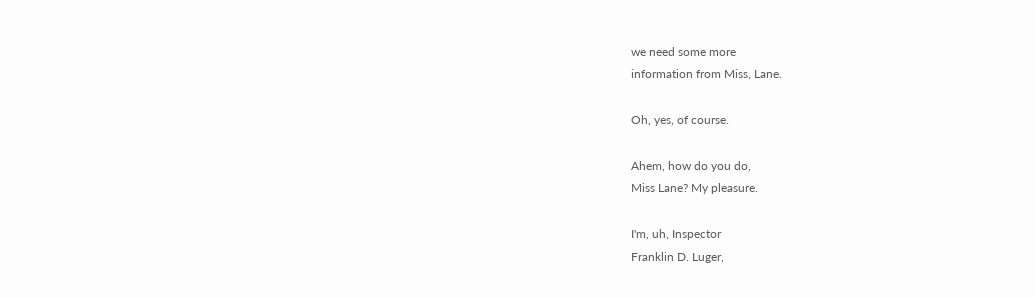we need some more
information from Miss, Lane.

Oh, yes, of course.

Ahem, how do you do,
Miss Lane? My pleasure.

I'm, uh, Inspector
Franklin D. Luger,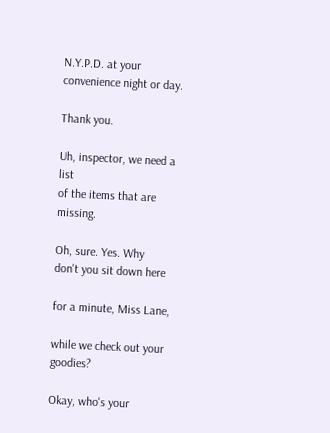N.Y.P.D. at your
convenience night or day.

Thank you.

Uh, inspector, we need a list
of the items that are missing.

Oh, sure. Yes. Why
don't you sit down here

for a minute, Miss Lane,

while we check out your goodies?

Okay, who's your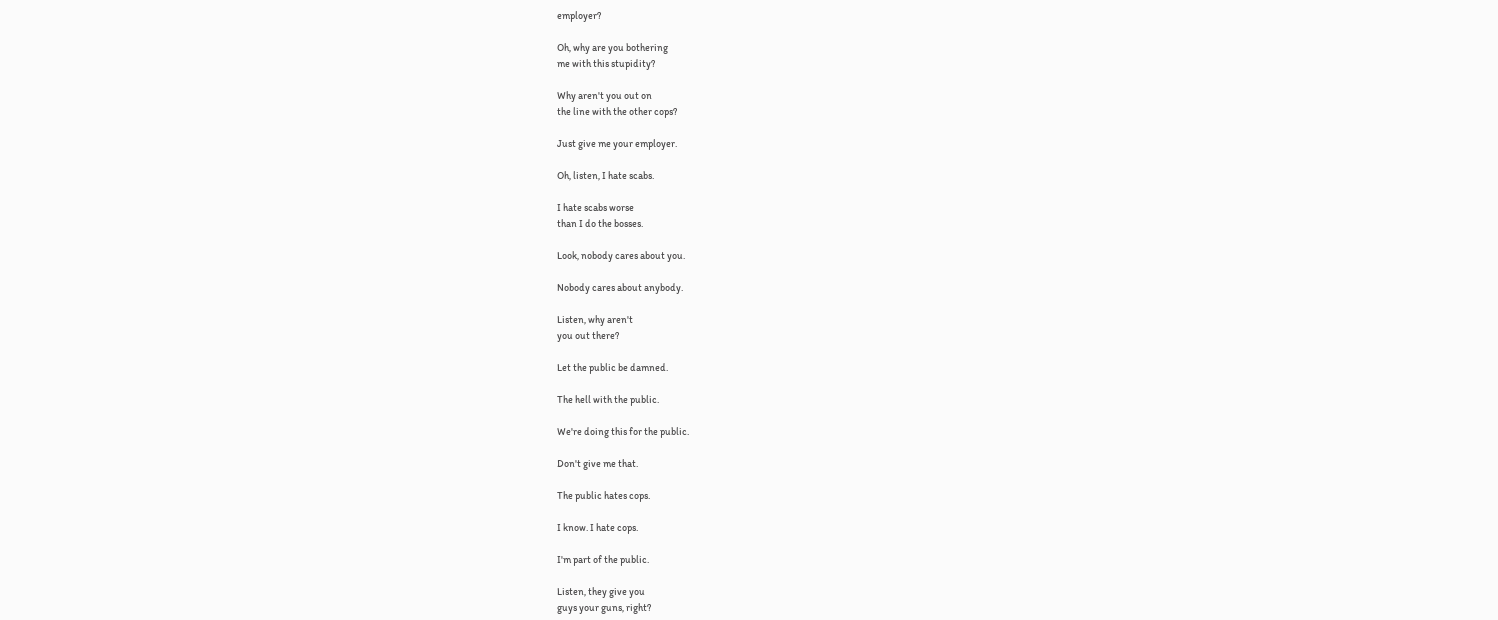employer?

Oh, why are you bothering
me with this stupidity?

Why aren't you out on
the line with the other cops?

Just give me your employer.

Oh, listen, I hate scabs.

I hate scabs worse
than I do the bosses.

Look, nobody cares about you.

Nobody cares about anybody.

Listen, why aren't
you out there?

Let the public be damned.

The hell with the public.

We're doing this for the public.

Don't give me that.

The public hates cops.

I know. I hate cops.

I'm part of the public.

Listen, they give you
guys your guns, right?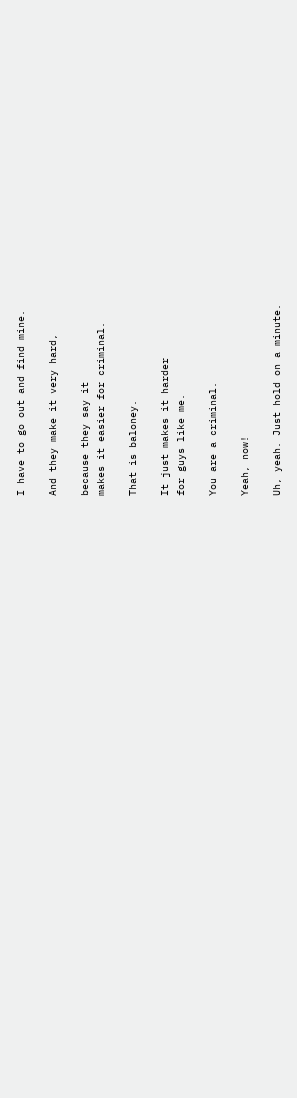I have to go out and find mine.

And they make it very hard,

because they say it
makes it easier for criminal.

That is baloney.

It just makes it harder
for guys like me.

You are a criminal.

Yeah, now!

Uh, yeah. Just hold on a minute.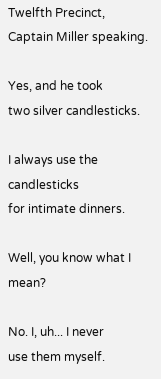Twelfth Precinct,
Captain Miller speaking.

Yes, and he took
two silver candlesticks.

I always use the candlesticks
for intimate dinners.

Well, you know what I mean?

No. I, uh... I never
use them myself.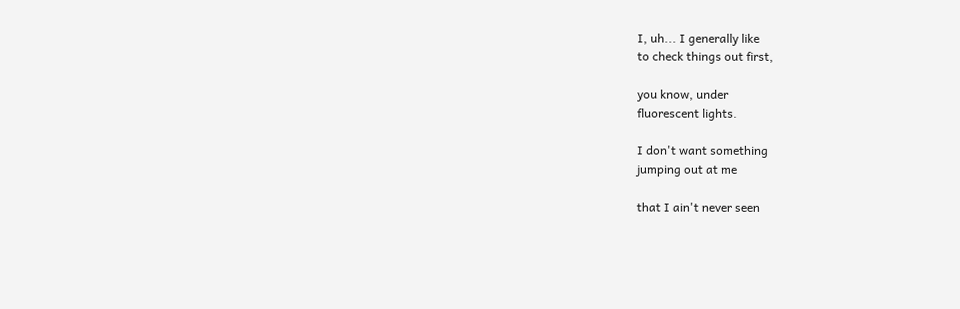I, uh... I generally like
to check things out first,

you know, under
fluorescent lights.

I don't want something
jumping out at me

that I ain't never seen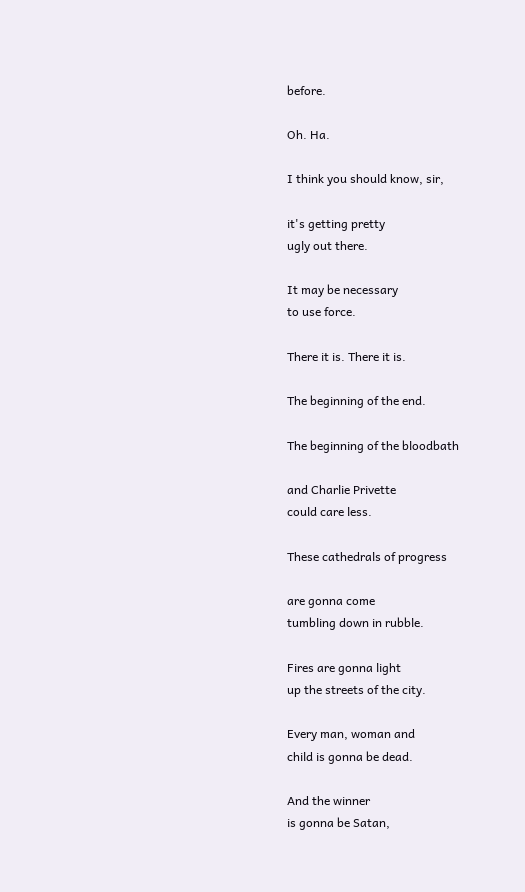before.

Oh. Ha.

I think you should know, sir,

it's getting pretty
ugly out there.

It may be necessary
to use force.

There it is. There it is.

The beginning of the end.

The beginning of the bloodbath

and Charlie Privette
could care less.

These cathedrals of progress

are gonna come
tumbling down in rubble.

Fires are gonna light
up the streets of the city.

Every man, woman and
child is gonna be dead.

And the winner
is gonna be Satan,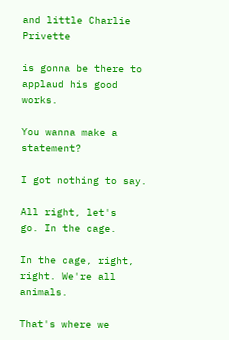and little Charlie Privette

is gonna be there to
applaud his good works.

You wanna make a statement?

I got nothing to say.

All right, let's
go. In the cage.

In the cage, right,
right. We're all animals.

That's where we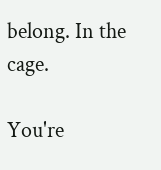belong. In the cage.

You're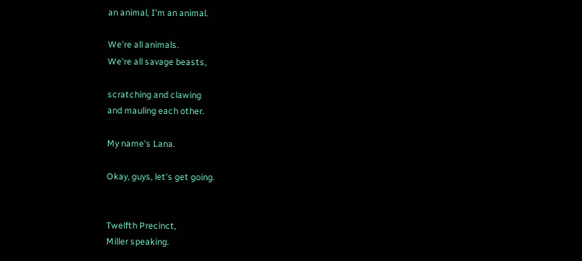an animal, I'm an animal.

We're all animals.
We're all savage beasts,

scratching and clawing
and mauling each other.

My name's Lana.

Okay, guys, let's get going.


Twelfth Precinct,
Miller speaking.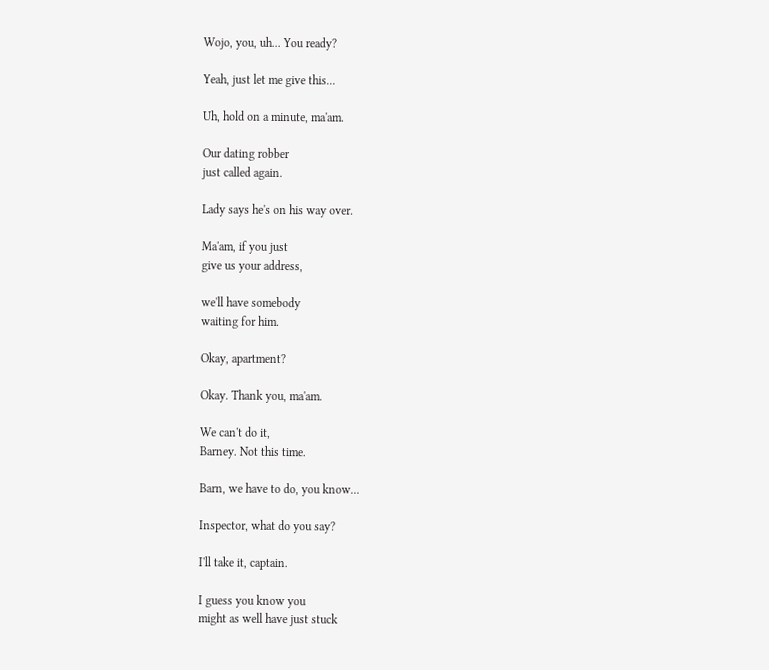Wojo, you, uh... You ready?

Yeah, just let me give this...

Uh, hold on a minute, ma'am.

Our dating robber
just called again.

Lady says he's on his way over.

Ma'am, if you just
give us your address,

we'll have somebody
waiting for him.

Okay, apartment?

Okay. Thank you, ma'am.

We can't do it,
Barney. Not this time.

Barn, we have to do, you know...

Inspector, what do you say?

I'll take it, captain.

I guess you know you
might as well have just stuck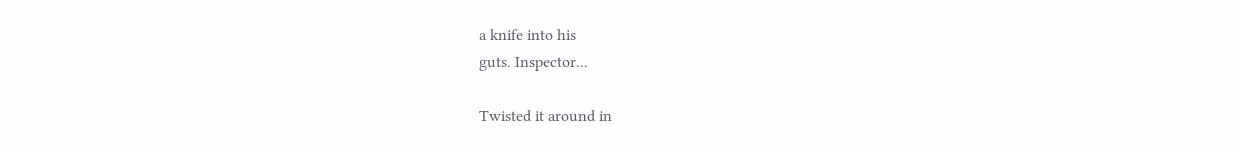a knife into his
guts. Inspector...

Twisted it around in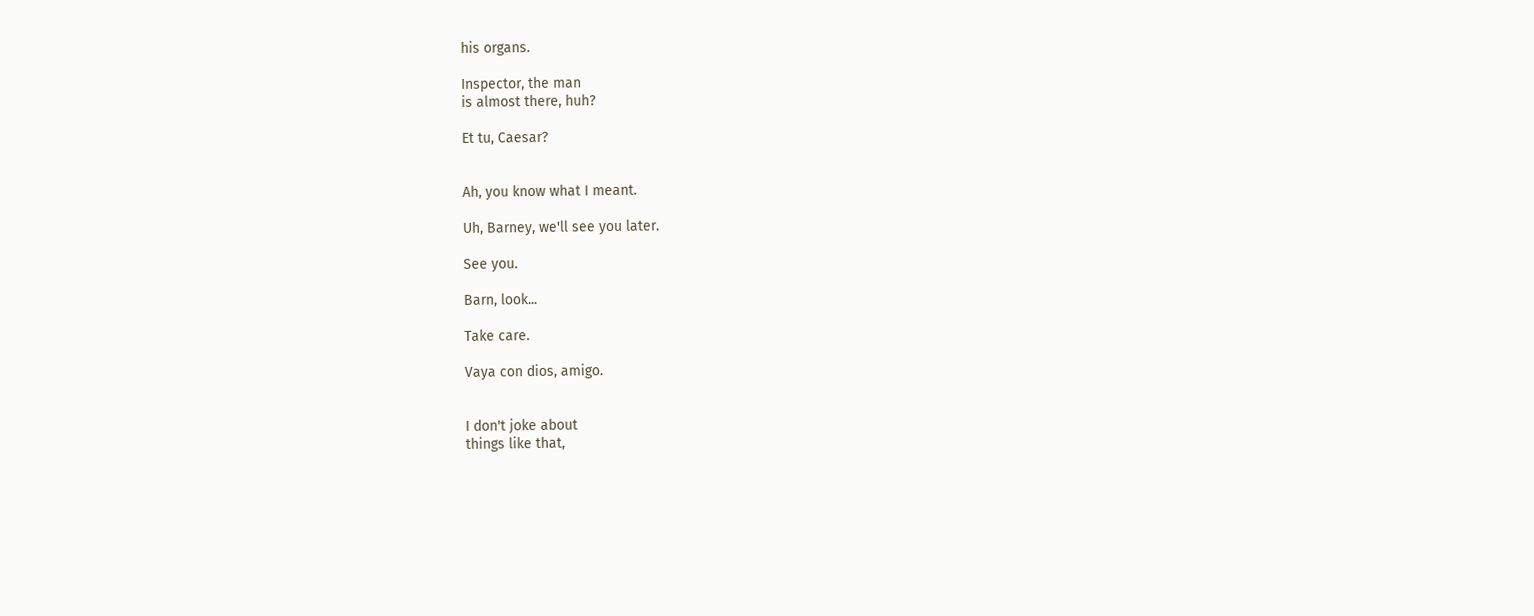his organs.

Inspector, the man
is almost there, huh?

Et tu, Caesar?


Ah, you know what I meant.

Uh, Barney, we'll see you later.

See you.

Barn, look...

Take care.

Vaya con dios, amigo.


I don't joke about
things like that,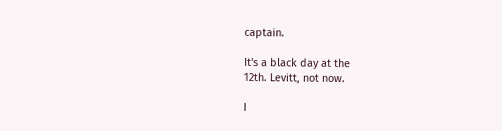captain.

It's a black day at the
12th. Levitt, not now.

I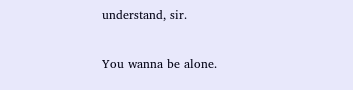understand, sir.

You wanna be alone.